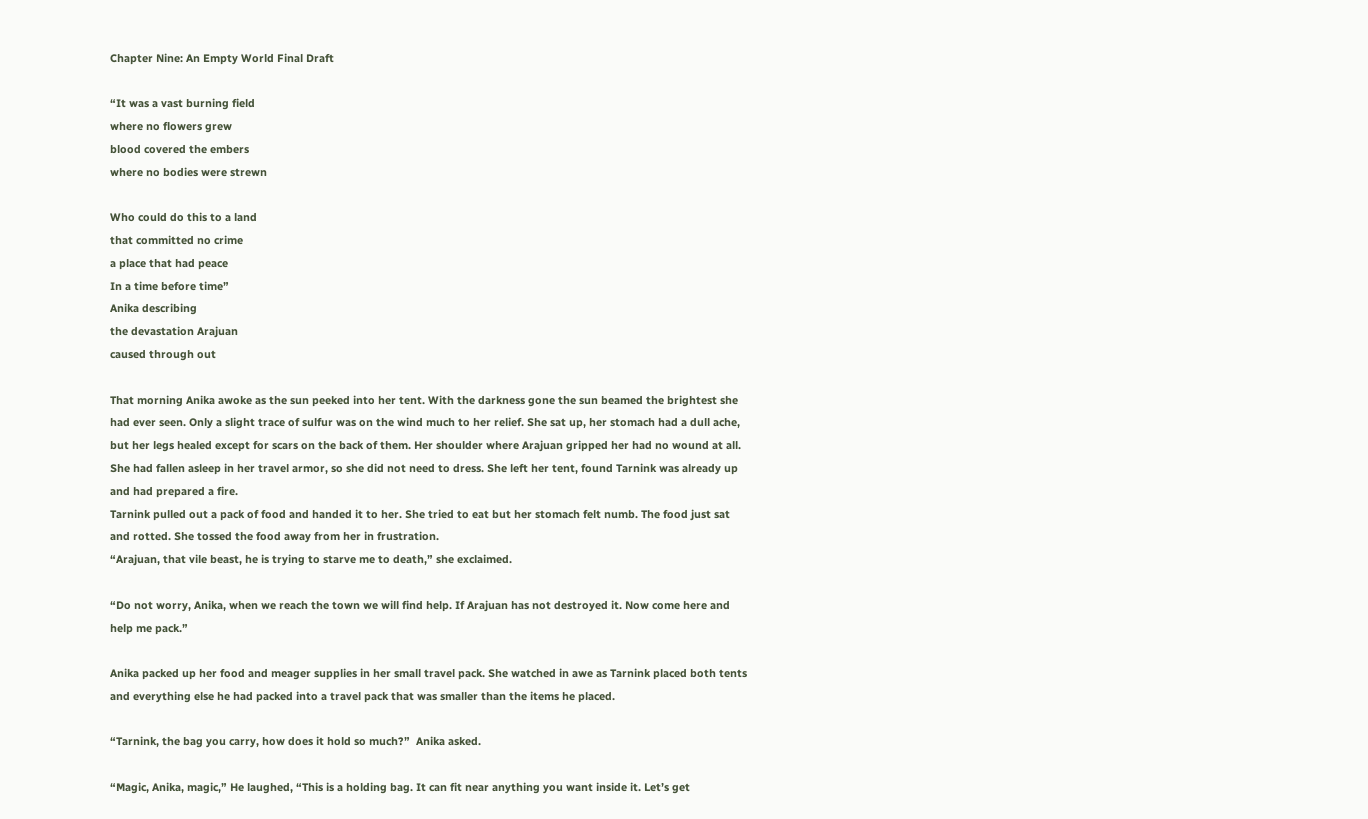Chapter Nine: An Empty World Final Draft

“It was a vast burning field
where no flowers grew
blood covered the embers
where no bodies were strewn

Who could do this to a land
that committed no crime
a place that had peace
In a time before time”
Anika describing
the devastation Arajuan
caused through out

That morning Anika awoke as the sun peeked into her tent. With the darkness gone the sun beamed the brightest she had ever seen. Only a slight trace of sulfur was on the wind much to her relief. She sat up, her stomach had a dull ache, but her legs healed except for scars on the back of them. Her shoulder where Arajuan gripped her had no wound at all. She had fallen asleep in her travel armor, so she did not need to dress. She left her tent, found Tarnink was already up and had prepared a fire.
Tarnink pulled out a pack of food and handed it to her. She tried to eat but her stomach felt numb. The food just sat and rotted. She tossed the food away from her in frustration.
“Arajuan, that vile beast, he is trying to starve me to death,” she exclaimed.

“Do not worry, Anika, when we reach the town we will find help. If Arajuan has not destroyed it. Now come here and help me pack.”

Anika packed up her food and meager supplies in her small travel pack. She watched in awe as Tarnink placed both tents and everything else he had packed into a travel pack that was smaller than the items he placed.

“Tarnink, the bag you carry, how does it hold so much?”  Anika asked.

“Magic, Anika, magic,” He laughed, “This is a holding bag. It can fit near anything you want inside it. Let’s get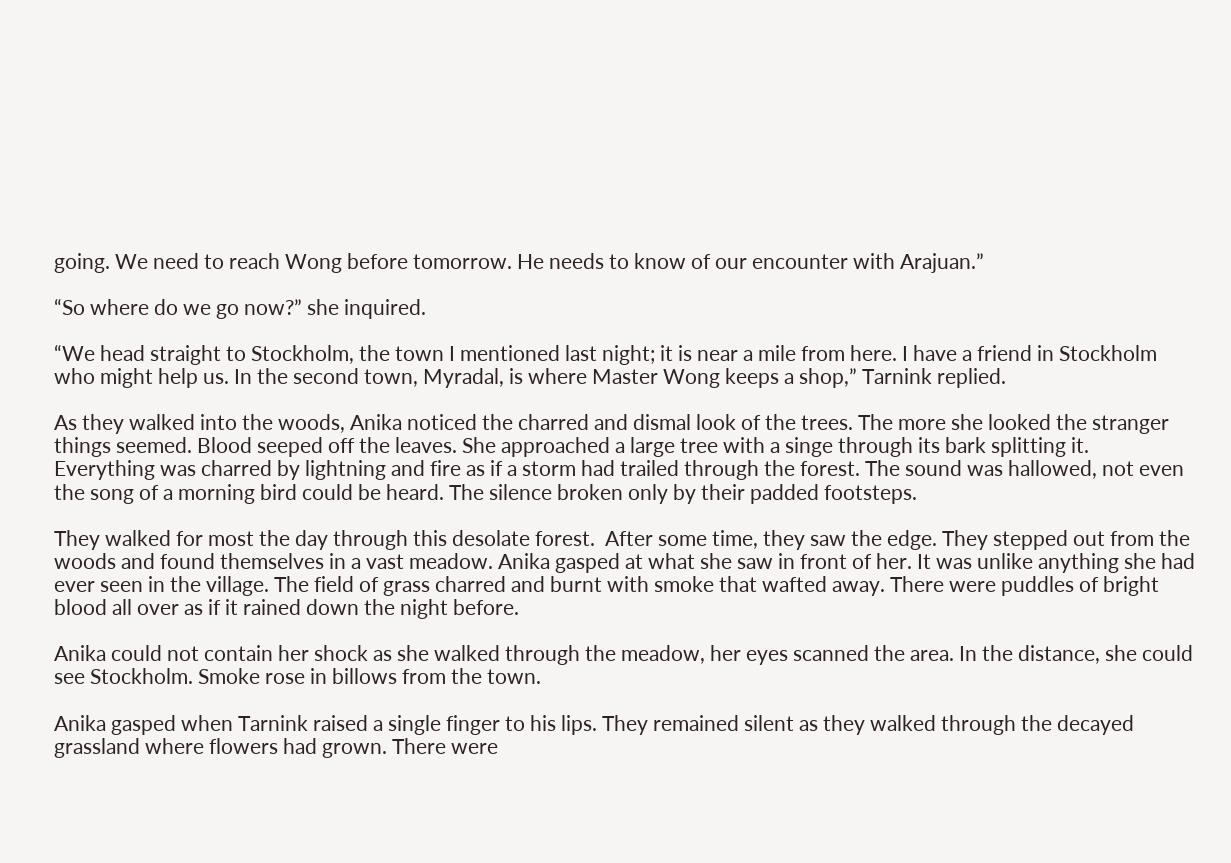going. We need to reach Wong before tomorrow. He needs to know of our encounter with Arajuan.”

“So where do we go now?” she inquired.

“We head straight to Stockholm, the town I mentioned last night; it is near a mile from here. I have a friend in Stockholm who might help us. In the second town, Myradal, is where Master Wong keeps a shop,” Tarnink replied.

As they walked into the woods, Anika noticed the charred and dismal look of the trees. The more she looked the stranger things seemed. Blood seeped off the leaves. She approached a large tree with a singe through its bark splitting it.  Everything was charred by lightning and fire as if a storm had trailed through the forest. The sound was hallowed, not even the song of a morning bird could be heard. The silence broken only by their padded footsteps.

They walked for most the day through this desolate forest.  After some time, they saw the edge. They stepped out from the woods and found themselves in a vast meadow. Anika gasped at what she saw in front of her. It was unlike anything she had ever seen in the village. The field of grass charred and burnt with smoke that wafted away. There were puddles of bright blood all over as if it rained down the night before.

Anika could not contain her shock as she walked through the meadow, her eyes scanned the area. In the distance, she could see Stockholm. Smoke rose in billows from the town.

Anika gasped when Tarnink raised a single finger to his lips. They remained silent as they walked through the decayed grassland where flowers had grown. There were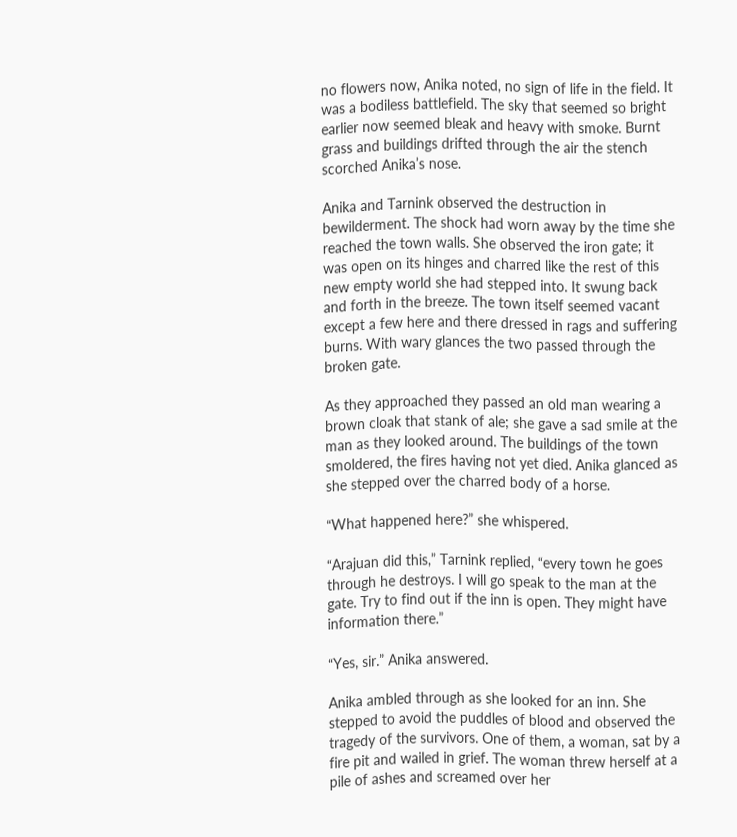no flowers now, Anika noted, no sign of life in the field. It was a bodiless battlefield. The sky that seemed so bright earlier now seemed bleak and heavy with smoke. Burnt grass and buildings drifted through the air the stench scorched Anika’s nose.

Anika and Tarnink observed the destruction in bewilderment. The shock had worn away by the time she reached the town walls. She observed the iron gate; it was open on its hinges and charred like the rest of this new empty world she had stepped into. It swung back and forth in the breeze. The town itself seemed vacant except a few here and there dressed in rags and suffering burns. With wary glances the two passed through the broken gate.

As they approached they passed an old man wearing a brown cloak that stank of ale; she gave a sad smile at the man as they looked around. The buildings of the town smoldered, the fires having not yet died. Anika glanced as she stepped over the charred body of a horse.

“What happened here?” she whispered.

“Arajuan did this,” Tarnink replied, “every town he goes through he destroys. I will go speak to the man at the gate. Try to find out if the inn is open. They might have information there.”

“Yes, sir.” Anika answered.

Anika ambled through as she looked for an inn. She stepped to avoid the puddles of blood and observed the tragedy of the survivors. One of them, a woman, sat by a fire pit and wailed in grief. The woman threw herself at a pile of ashes and screamed over her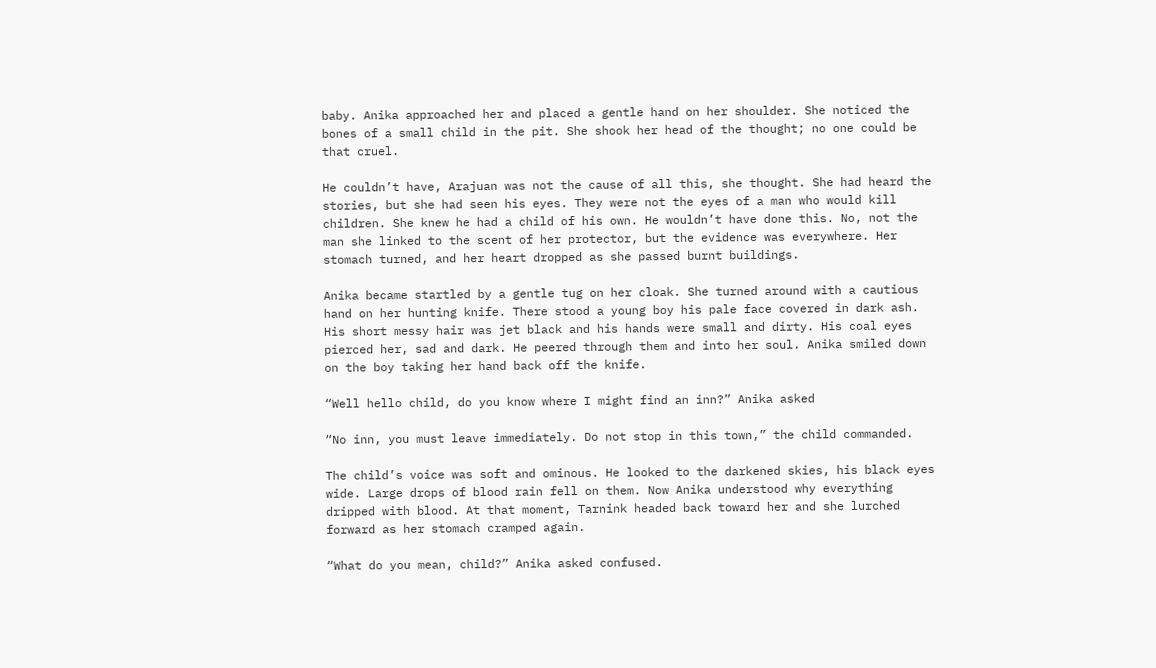baby. Anika approached her and placed a gentle hand on her shoulder. She noticed the bones of a small child in the pit. She shook her head of the thought; no one could be that cruel.

He couldn’t have, Arajuan was not the cause of all this, she thought. She had heard the stories, but she had seen his eyes. They were not the eyes of a man who would kill children. She knew he had a child of his own. He wouldn’t have done this. No, not the man she linked to the scent of her protector, but the evidence was everywhere. Her stomach turned, and her heart dropped as she passed burnt buildings.

Anika became startled by a gentle tug on her cloak. She turned around with a cautious hand on her hunting knife. There stood a young boy his pale face covered in dark ash. His short messy hair was jet black and his hands were small and dirty. His coal eyes pierced her, sad and dark. He peered through them and into her soul. Anika smiled down on the boy taking her hand back off the knife.

“Well hello child, do you know where I might find an inn?” Anika asked

“No inn, you must leave immediately. Do not stop in this town,” the child commanded.

The child’s voice was soft and ominous. He looked to the darkened skies, his black eyes wide. Large drops of blood rain fell on them. Now Anika understood why everything dripped with blood. At that moment, Tarnink headed back toward her and she lurched forward as her stomach cramped again.

“What do you mean, child?” Anika asked confused.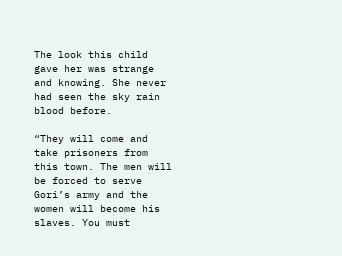The look this child gave her was strange and knowing. She never had seen the sky rain blood before.

“They will come and take prisoners from this town. The men will be forced to serve Gori’s army and the women will become his slaves. You must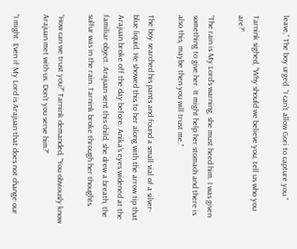leave,” The boy urged. “I can’t allow Gori to capture you.”

Tarnink sighed, “Why should we believe you, tell us who you are?”

“The rain is My Lord’s warning, she must heed him. I was given something to give her. It might help her stomach and there is also this, maybe then you will trust me.”

The boy searched his pants and found a small vial of a silver-blue liquid. He showed this to her along with the arrow tip that Arajuan broke off the day before. Anika’s eyes widened at the familiar object. Arajuan sent this child, she drew a breath, the sulfur was in the rain. Tarnink broke through her thoughts.

“How can we trust you?” Tarnink demanded, “You obviously know Arajuan met with us. Don’t you serve him?”

“I might. Even if My Lord is Arajuan that does not change our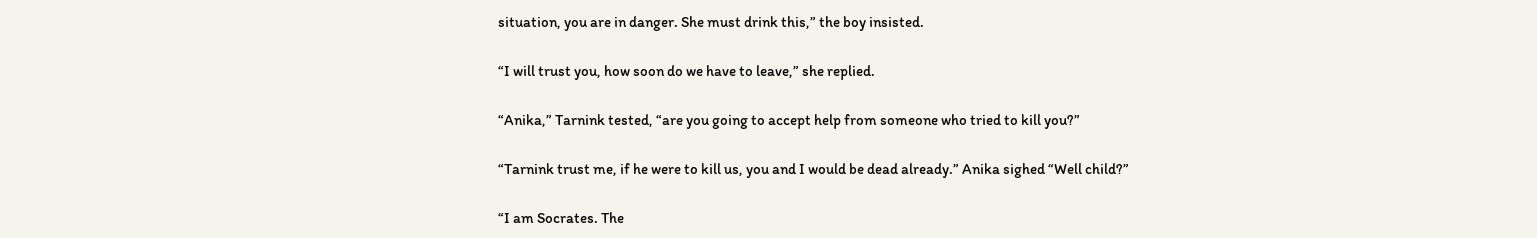situation, you are in danger. She must drink this,” the boy insisted.

“I will trust you, how soon do we have to leave,” she replied.

“Anika,” Tarnink tested, “are you going to accept help from someone who tried to kill you?”

“Tarnink trust me, if he were to kill us, you and I would be dead already.” Anika sighed “Well child?”

“I am Socrates. The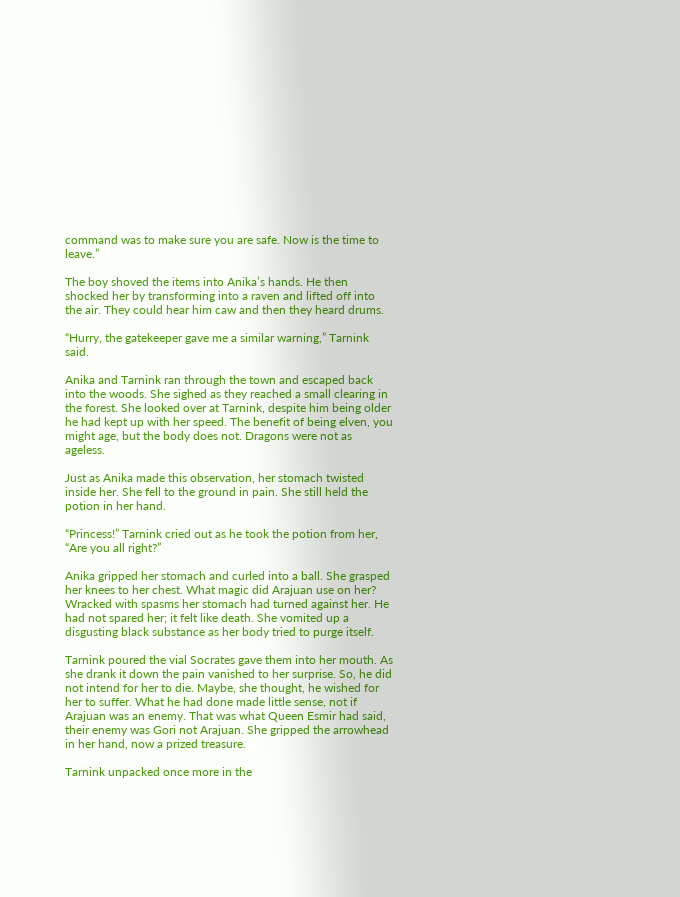command was to make sure you are safe. Now is the time to leave.”

The boy shoved the items into Anika’s hands. He then shocked her by transforming into a raven and lifted off into the air. They could hear him caw and then they heard drums.

“Hurry, the gatekeeper gave me a similar warning,” Tarnink said.

Anika and Tarnink ran through the town and escaped back into the woods. She sighed as they reached a small clearing in the forest. She looked over at Tarnink, despite him being older he had kept up with her speed. The benefit of being elven, you might age, but the body does not. Dragons were not as ageless.

Just as Anika made this observation, her stomach twisted inside her. She fell to the ground in pain. She still held the potion in her hand.

“Princess!” Tarnink cried out as he took the potion from her, “Are you all right?”

Anika gripped her stomach and curled into a ball. She grasped her knees to her chest. What magic did Arajuan use on her? Wracked with spasms her stomach had turned against her. He had not spared her; it felt like death. She vomited up a disgusting black substance as her body tried to purge itself.

Tarnink poured the vial Socrates gave them into her mouth. As she drank it down the pain vanished to her surprise. So, he did not intend for her to die. Maybe, she thought, he wished for her to suffer. What he had done made little sense, not if Arajuan was an enemy. That was what Queen Esmir had said, their enemy was Gori not Arajuan. She gripped the arrowhead in her hand, now a prized treasure.

Tarnink unpacked once more in the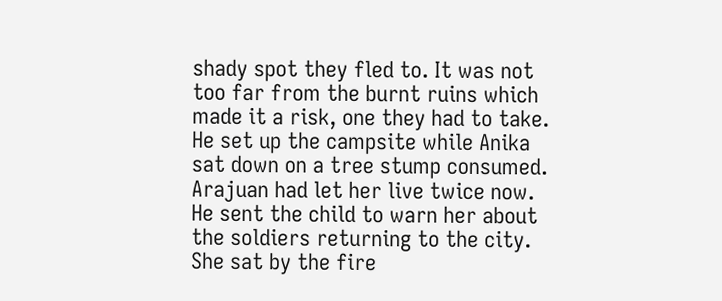shady spot they fled to. It was not too far from the burnt ruins which made it a risk, one they had to take. He set up the campsite while Anika sat down on a tree stump consumed. Arajuan had let her live twice now. He sent the child to warn her about the soldiers returning to the city. She sat by the fire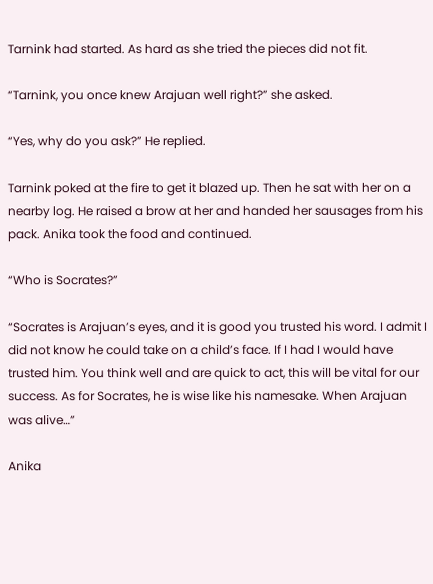Tarnink had started. As hard as she tried the pieces did not fit.

“Tarnink, you once knew Arajuan well right?” she asked.

“Yes, why do you ask?” He replied.

Tarnink poked at the fire to get it blazed up. Then he sat with her on a nearby log. He raised a brow at her and handed her sausages from his pack. Anika took the food and continued.

“Who is Socrates?”

“Socrates is Arajuan’s eyes, and it is good you trusted his word. I admit I did not know he could take on a child’s face. If I had I would have trusted him. You think well and are quick to act, this will be vital for our success. As for Socrates, he is wise like his namesake. When Arajuan was alive…”

Anika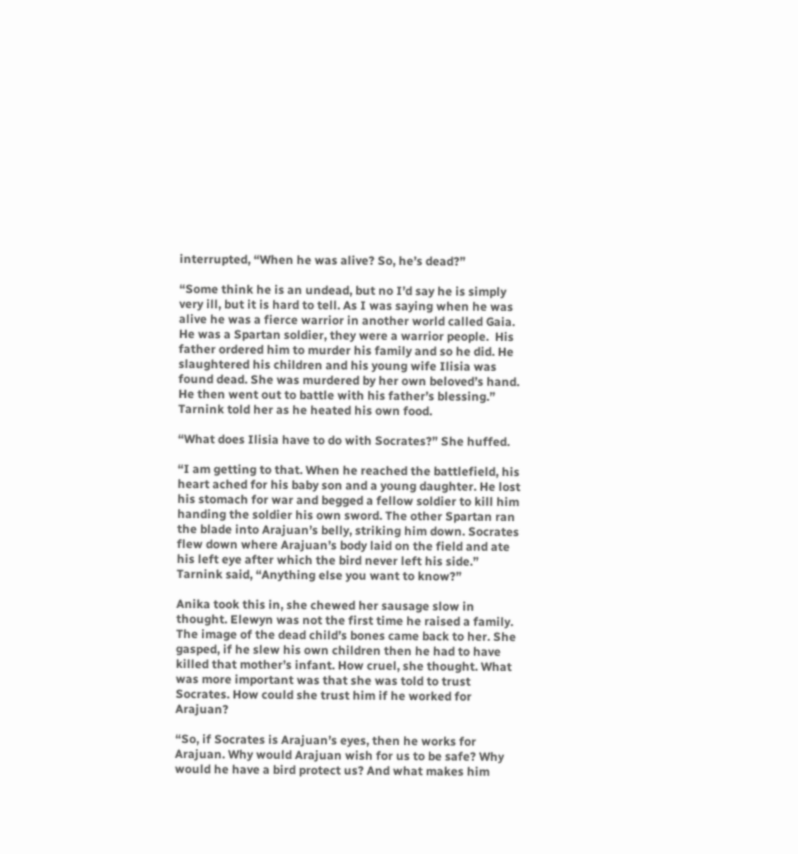interrupted, “When he was alive? So, he’s dead?”

“Some think he is an undead, but no I’d say he is simply very ill, but it is hard to tell. As I was saying when he was alive he was a fierce warrior in another world called Gaia. He was a Spartan soldier, they were a warrior people.  His father ordered him to murder his family and so he did. He slaughtered his children and his young wife Ilisia was found dead. She was murdered by her own beloved’s hand. He then went out to battle with his father’s blessing.” Tarnink told her as he heated his own food.

“What does Ilisia have to do with Socrates?” She huffed.

“I am getting to that. When he reached the battlefield, his heart ached for his baby son and a young daughter. He lost his stomach for war and begged a fellow soldier to kill him handing the soldier his own sword. The other Spartan ran the blade into Arajuan’s belly, striking him down. Socrates flew down where Arajuan’s body laid on the field and ate his left eye after which the bird never left his side.” Tarnink said, “Anything else you want to know?”

Anika took this in, she chewed her sausage slow in thought. Elewyn was not the first time he raised a family. The image of the dead child’s bones came back to her. She gasped, if he slew his own children then he had to have killed that mother’s infant. How cruel, she thought. What was more important was that she was told to trust Socrates. How could she trust him if he worked for Arajuan?

“So, if Socrates is Arajuan’s eyes, then he works for Arajuan. Why would Arajuan wish for us to be safe? Why would he have a bird protect us? And what makes him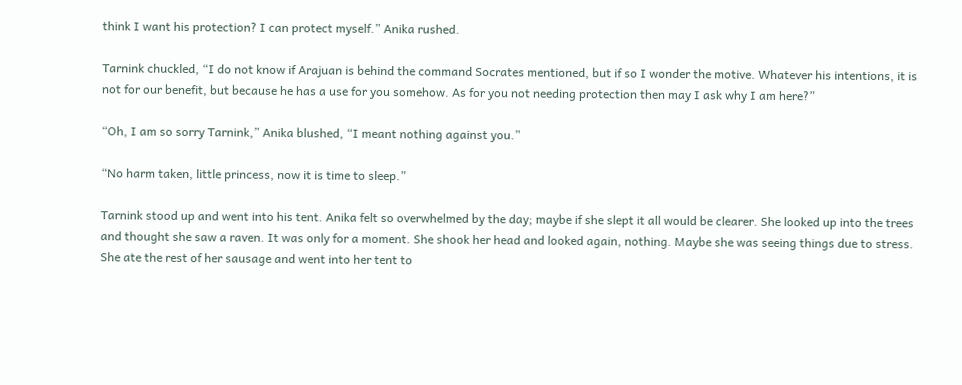think I want his protection? I can protect myself.” Anika rushed.

Tarnink chuckled, “I do not know if Arajuan is behind the command Socrates mentioned, but if so I wonder the motive. Whatever his intentions, it is not for our benefit, but because he has a use for you somehow. As for you not needing protection then may I ask why I am here?”

“Oh, I am so sorry Tarnink,” Anika blushed, “I meant nothing against you.”

“No harm taken, little princess, now it is time to sleep.”

Tarnink stood up and went into his tent. Anika felt so overwhelmed by the day; maybe if she slept it all would be clearer. She looked up into the trees and thought she saw a raven. It was only for a moment. She shook her head and looked again, nothing. Maybe she was seeing things due to stress. She ate the rest of her sausage and went into her tent to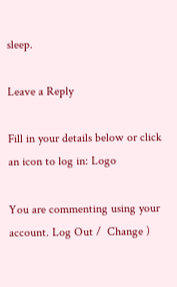sleep.

Leave a Reply

Fill in your details below or click an icon to log in: Logo

You are commenting using your account. Log Out /  Change )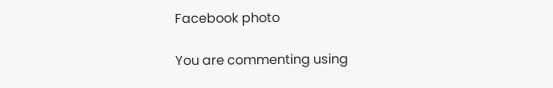Facebook photo

You are commenting using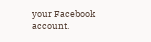your Facebook account.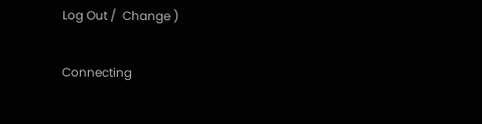Log Out /  Change )

Connecting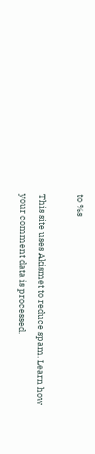to %s

This site uses Akismet to reduce spam. Learn how your comment data is processed.